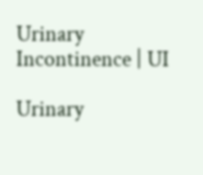Urinary Incontinence | UI

Urinary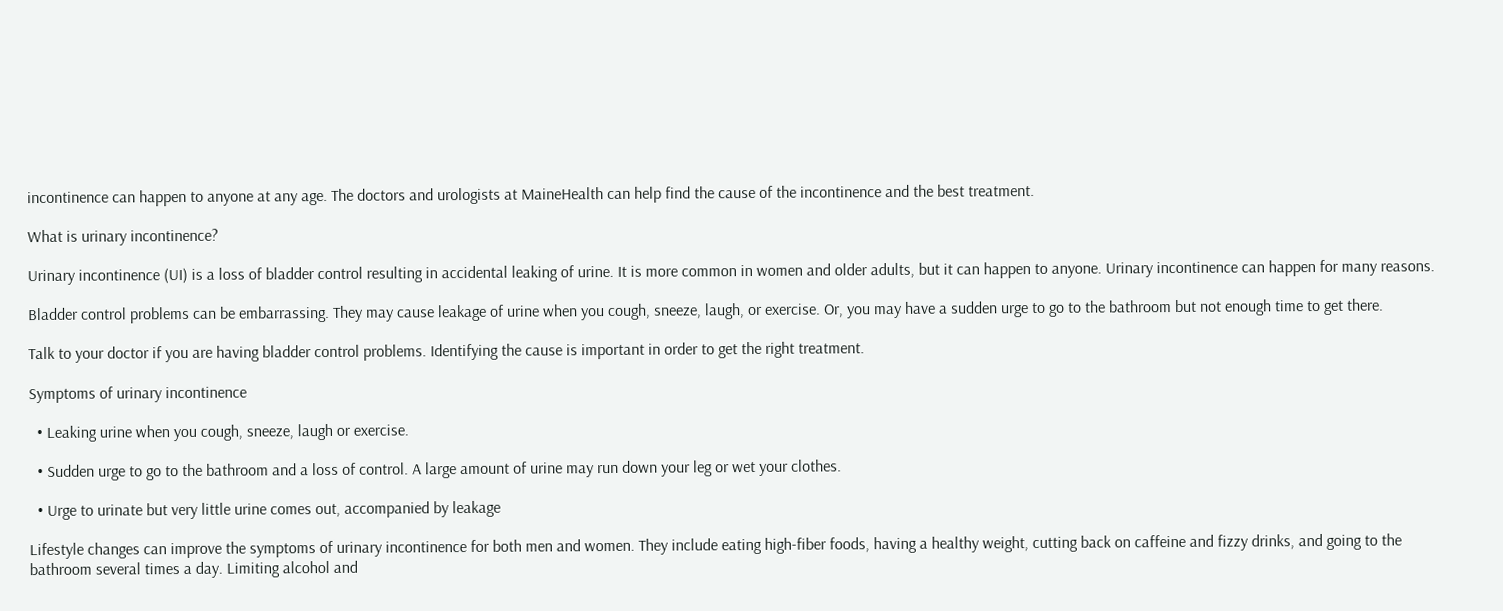incontinence can happen to anyone at any age. The doctors and urologists at MaineHealth can help find the cause of the incontinence and the best treatment.

What is urinary incontinence?

Urinary incontinence (UI) is a loss of bladder control resulting in accidental leaking of urine. It is more common in women and older adults, but it can happen to anyone. Urinary incontinence can happen for many reasons.

Bladder control problems can be embarrassing. They may cause leakage of urine when you cough, sneeze, laugh, or exercise. Or, you may have a sudden urge to go to the bathroom but not enough time to get there.

Talk to your doctor if you are having bladder control problems. Identifying the cause is important in order to get the right treatment.

Symptoms of urinary incontinence

  • Leaking urine when you cough, sneeze, laugh or exercise.

  • Sudden urge to go to the bathroom and a loss of control. A large amount of urine may run down your leg or wet your clothes.

  • Urge to urinate but very little urine comes out, accompanied by leakage

Lifestyle changes can improve the symptoms of urinary incontinence for both men and women. They include eating high-fiber foods, having a healthy weight, cutting back on caffeine and fizzy drinks, and going to the bathroom several times a day. Limiting alcohol and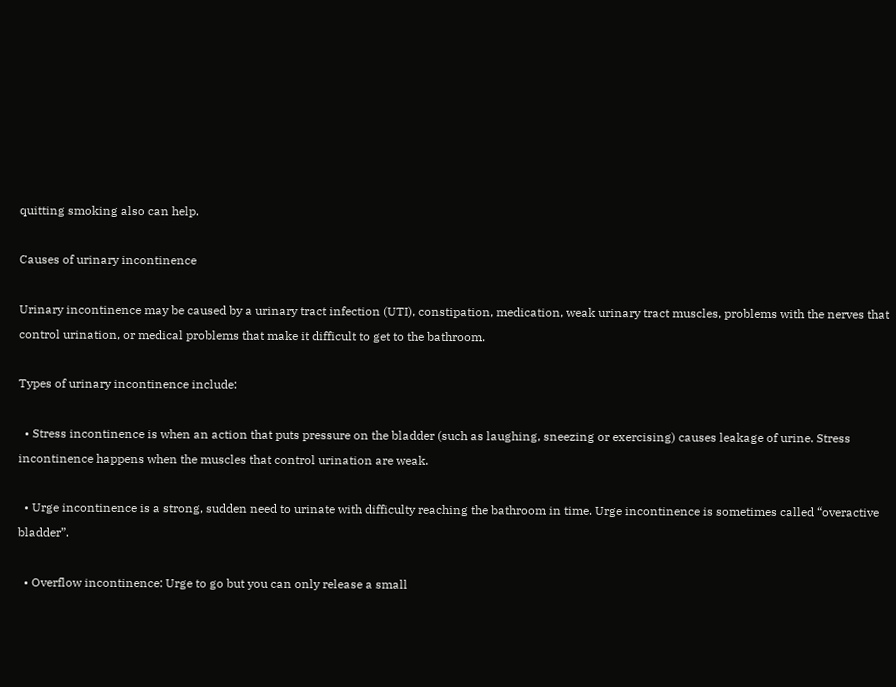quitting smoking also can help.

Causes of urinary incontinence

Urinary incontinence may be caused by a urinary tract infection (UTI), constipation, medication, weak urinary tract muscles, problems with the nerves that control urination, or medical problems that make it difficult to get to the bathroom.

Types of urinary incontinence include:

  • Stress incontinence is when an action that puts pressure on the bladder (such as laughing, sneezing or exercising) causes leakage of urine. Stress incontinence happens when the muscles that control urination are weak.

  • Urge incontinence is a strong, sudden need to urinate with difficulty reaching the bathroom in time. Urge incontinence is sometimes called “overactive bladder”.

  • Overflow incontinence: Urge to go but you can only release a small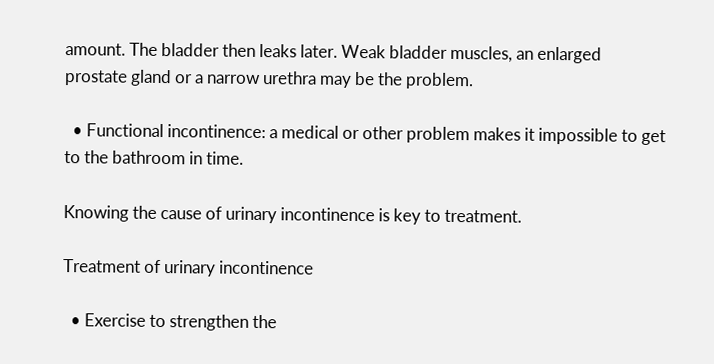amount. The bladder then leaks later. Weak bladder muscles, an enlarged prostate gland or a narrow urethra may be the problem.

  • Functional incontinence: a medical or other problem makes it impossible to get to the bathroom in time.

Knowing the cause of urinary incontinence is key to treatment.

Treatment of urinary incontinence

  • Exercise to strengthen the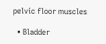pelvic floor muscles

  • Bladder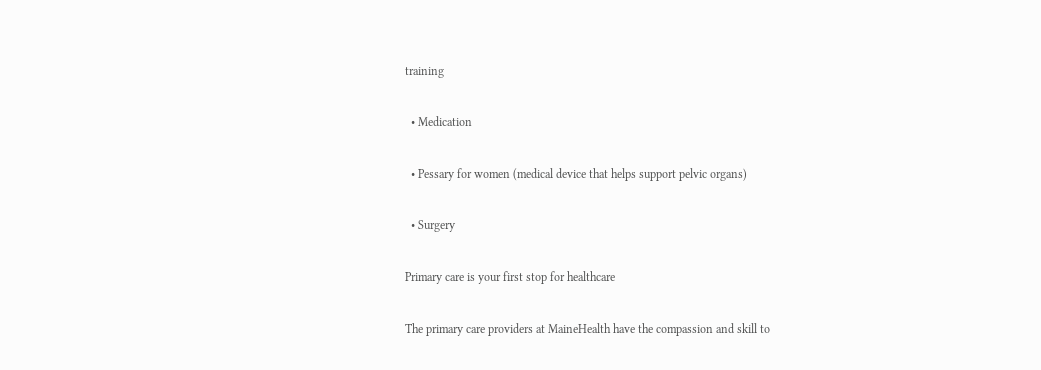training

  • Medication

  • Pessary for women (medical device that helps support pelvic organs)

  • Surgery

Primary care is your first stop for healthcare

The primary care providers at MaineHealth have the compassion and skill to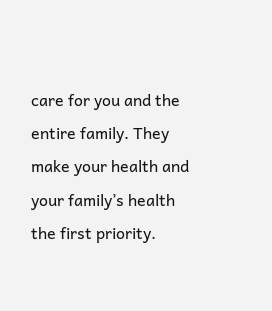care for you and the entire family. They make your health and your family’s health the first priority.